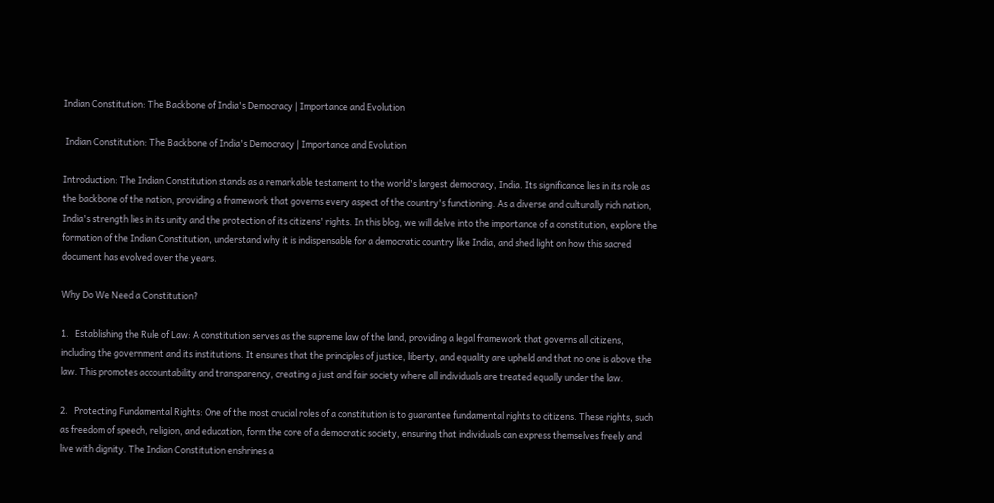Indian Constitution: The Backbone of India's Democracy | Importance and Evolution

 Indian Constitution: The Backbone of India's Democracy | Importance and Evolution

Introduction: The Indian Constitution stands as a remarkable testament to the world's largest democracy, India. Its significance lies in its role as the backbone of the nation, providing a framework that governs every aspect of the country's functioning. As a diverse and culturally rich nation, India's strength lies in its unity and the protection of its citizens' rights. In this blog, we will delve into the importance of a constitution, explore the formation of the Indian Constitution, understand why it is indispensable for a democratic country like India, and shed light on how this sacred document has evolved over the years.

Why Do We Need a Constitution?

1.   Establishing the Rule of Law: A constitution serves as the supreme law of the land, providing a legal framework that governs all citizens, including the government and its institutions. It ensures that the principles of justice, liberty, and equality are upheld and that no one is above the law. This promotes accountability and transparency, creating a just and fair society where all individuals are treated equally under the law.

2.   Protecting Fundamental Rights: One of the most crucial roles of a constitution is to guarantee fundamental rights to citizens. These rights, such as freedom of speech, religion, and education, form the core of a democratic society, ensuring that individuals can express themselves freely and live with dignity. The Indian Constitution enshrines a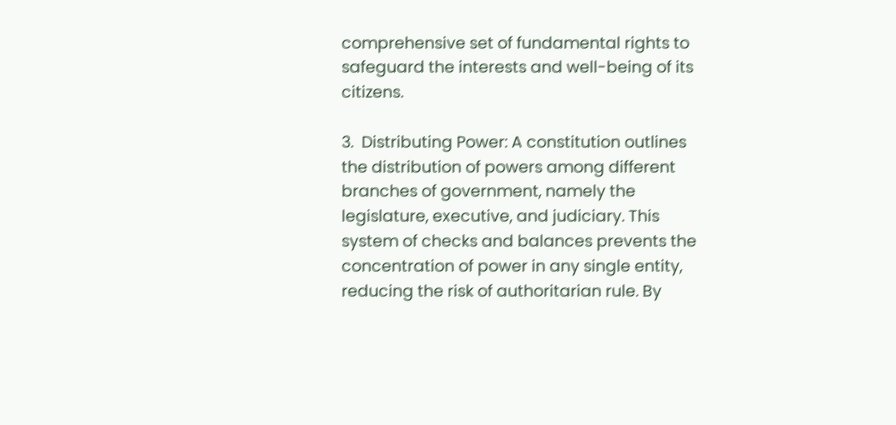comprehensive set of fundamental rights to safeguard the interests and well-being of its citizens.

3.  Distributing Power: A constitution outlines the distribution of powers among different branches of government, namely the legislature, executive, and judiciary. This system of checks and balances prevents the concentration of power in any single entity, reducing the risk of authoritarian rule. By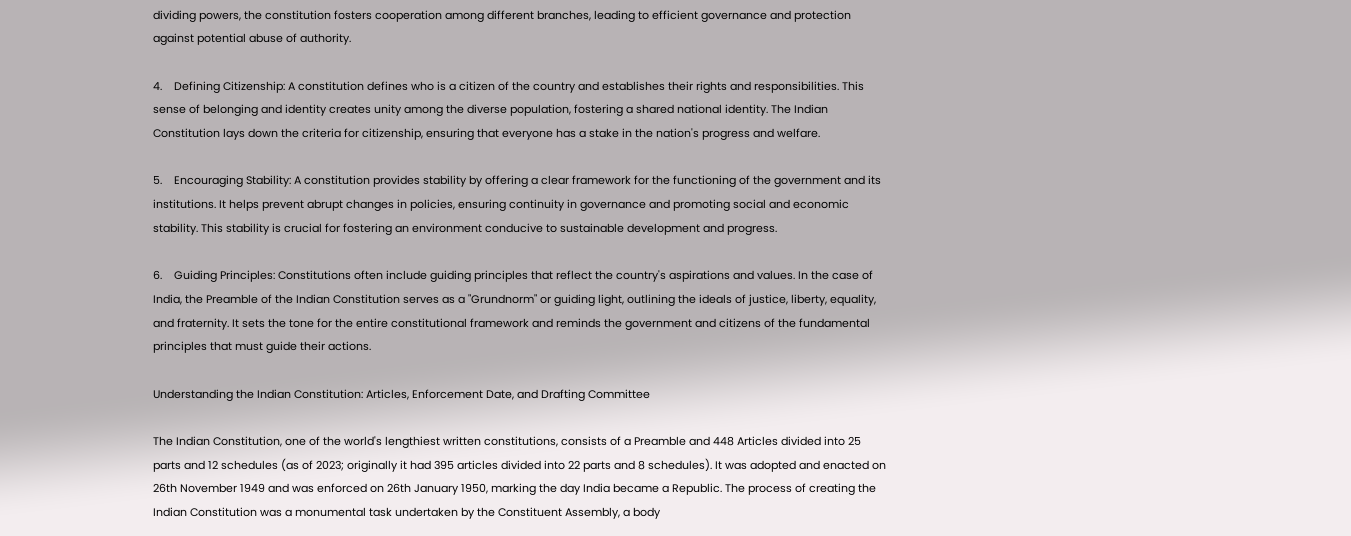dividing powers, the constitution fosters cooperation among different branches, leading to efficient governance and protection against potential abuse of authority.

4.    Defining Citizenship: A constitution defines who is a citizen of the country and establishes their rights and responsibilities. This sense of belonging and identity creates unity among the diverse population, fostering a shared national identity. The Indian Constitution lays down the criteria for citizenship, ensuring that everyone has a stake in the nation's progress and welfare.

5.    Encouraging Stability: A constitution provides stability by offering a clear framework for the functioning of the government and its institutions. It helps prevent abrupt changes in policies, ensuring continuity in governance and promoting social and economic stability. This stability is crucial for fostering an environment conducive to sustainable development and progress.

6.    Guiding Principles: Constitutions often include guiding principles that reflect the country's aspirations and values. In the case of India, the Preamble of the Indian Constitution serves as a "Grundnorm" or guiding light, outlining the ideals of justice, liberty, equality, and fraternity. It sets the tone for the entire constitutional framework and reminds the government and citizens of the fundamental principles that must guide their actions.

Understanding the Indian Constitution: Articles, Enforcement Date, and Drafting Committee

The Indian Constitution, one of the world's lengthiest written constitutions, consists of a Preamble and 448 Articles divided into 25 parts and 12 schedules (as of 2023; originally it had 395 articles divided into 22 parts and 8 schedules). It was adopted and enacted on 26th November 1949 and was enforced on 26th January 1950, marking the day India became a Republic. The process of creating the Indian Constitution was a monumental task undertaken by the Constituent Assembly, a body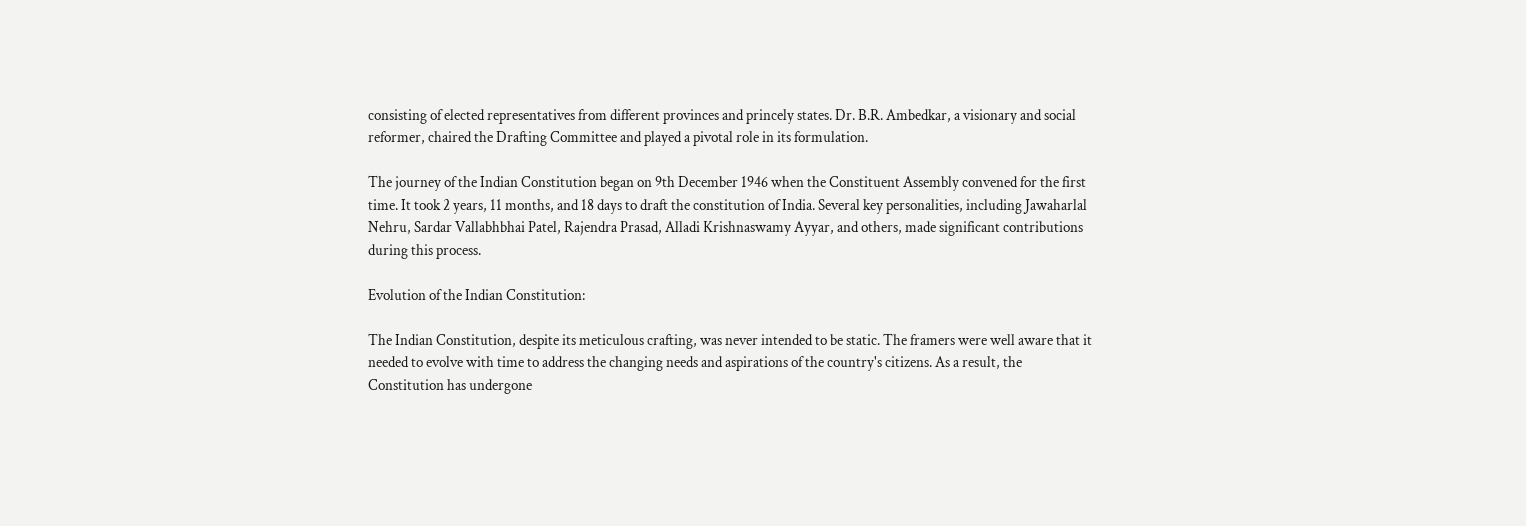consisting of elected representatives from different provinces and princely states. Dr. B.R. Ambedkar, a visionary and social reformer, chaired the Drafting Committee and played a pivotal role in its formulation.

The journey of the Indian Constitution began on 9th December 1946 when the Constituent Assembly convened for the first time. It took 2 years, 11 months, and 18 days to draft the constitution of India. Several key personalities, including Jawaharlal Nehru, Sardar Vallabhbhai Patel, Rajendra Prasad, Alladi Krishnaswamy Ayyar, and others, made significant contributions during this process.

Evolution of the Indian Constitution:

The Indian Constitution, despite its meticulous crafting, was never intended to be static. The framers were well aware that it needed to evolve with time to address the changing needs and aspirations of the country's citizens. As a result, the Constitution has undergone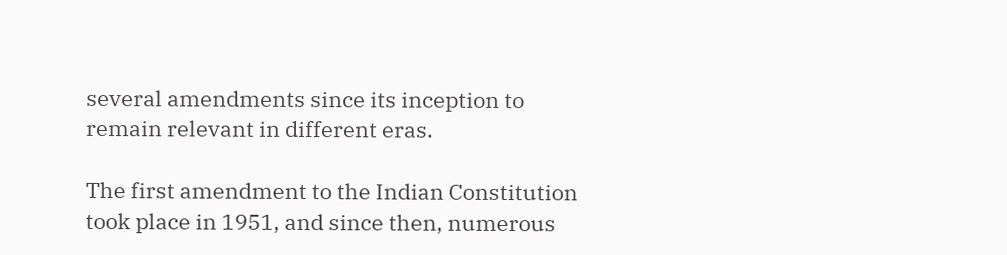several amendments since its inception to remain relevant in different eras.

The first amendment to the Indian Constitution took place in 1951, and since then, numerous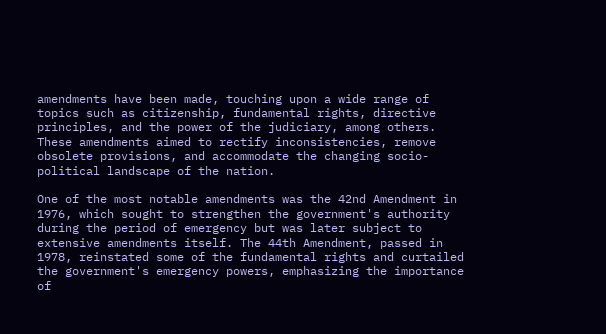amendments have been made, touching upon a wide range of topics such as citizenship, fundamental rights, directive principles, and the power of the judiciary, among others. These amendments aimed to rectify inconsistencies, remove obsolete provisions, and accommodate the changing socio-political landscape of the nation.

One of the most notable amendments was the 42nd Amendment in 1976, which sought to strengthen the government's authority during the period of emergency but was later subject to extensive amendments itself. The 44th Amendment, passed in 1978, reinstated some of the fundamental rights and curtailed the government's emergency powers, emphasizing the importance of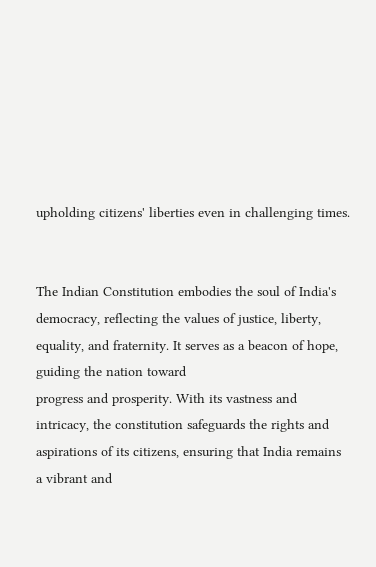upholding citizens' liberties even in challenging times.


The Indian Constitution embodies the soul of India's democracy, reflecting the values of justice, liberty, equality, and fraternity. It serves as a beacon of hope, guiding the nation toward
progress and prosperity. With its vastness and intricacy, the constitution safeguards the rights and aspirations of its citizens, ensuring that India remains a vibrant and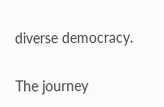diverse democracy.

The journey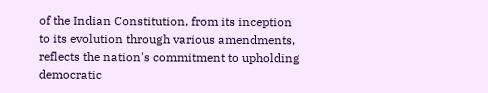of the Indian Constitution, from its inception to its evolution through various amendments, reflects the nation's commitment to upholding democratic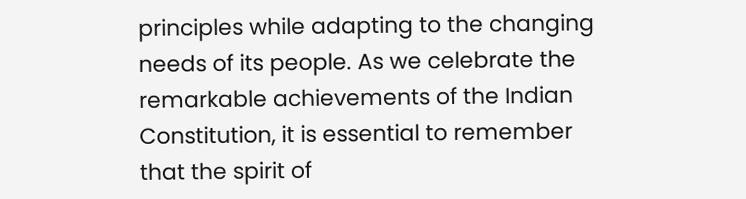principles while adapting to the changing needs of its people. As we celebrate the remarkable achievements of the Indian Constitution, it is essential to remember that the spirit of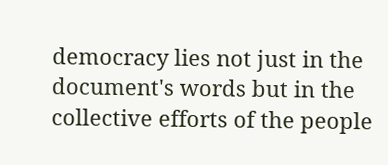democracy lies not just in the document's words but in the collective efforts of the people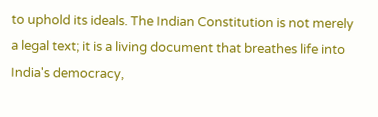to uphold its ideals. The Indian Constitution is not merely a legal text; it is a living document that breathes life into India's democracy,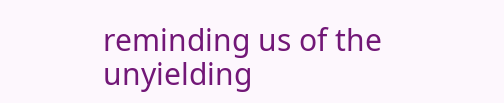reminding us of the unyielding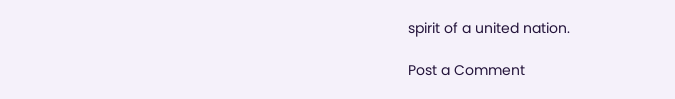spirit of a united nation.

Post a Comment